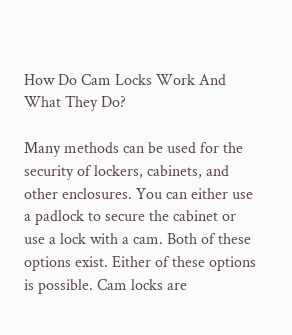How Do Cam Locks Work And What They Do?

Many methods can be used for the security of lockers, cabinets, and other enclosures. You can either use a padlock to secure the cabinet or use a lock with a cam. Both of these options exist. Either of these options is possible. Cam locks are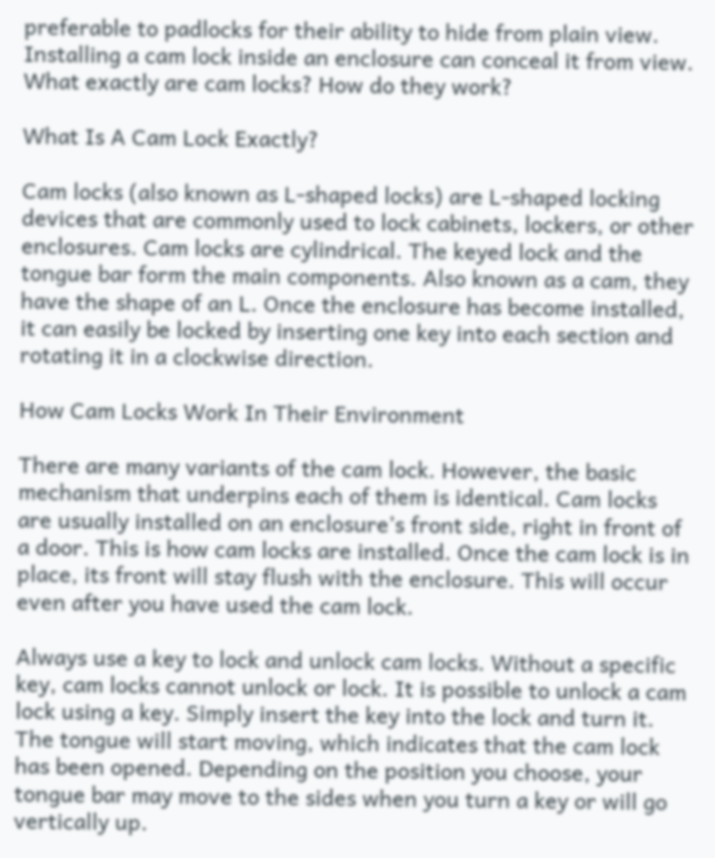preferable to padlocks for their ability to hide from plain view. Installing a cam lock inside an enclosure can conceal it from view. What exactly are cam locks? How do they work?

What Is A Cam Lock Exactly?

Cam locks (also known as L-shaped locks) are L-shaped locking devices that are commonly used to lock cabinets, lockers, or other enclosures. Cam locks are cylindrical. The keyed lock and the tongue bar form the main components. Also known as a cam, they have the shape of an L. Once the enclosure has become installed, it can easily be locked by inserting one key into each section and rotating it in a clockwise direction.

How Cam Locks Work In Their Environment

There are many variants of the cam lock. However, the basic mechanism that underpins each of them is identical. Cam locks are usually installed on an enclosure’s front side, right in front of a door. This is how cam locks are installed. Once the cam lock is in place, its front will stay flush with the enclosure. This will occur even after you have used the cam lock.

Always use a key to lock and unlock cam locks. Without a specific key, cam locks cannot unlock or lock. It is possible to unlock a cam lock using a key. Simply insert the key into the lock and turn it. The tongue will start moving, which indicates that the cam lock has been opened. Depending on the position you choose, your tongue bar may move to the sides when you turn a key or will go vertically up.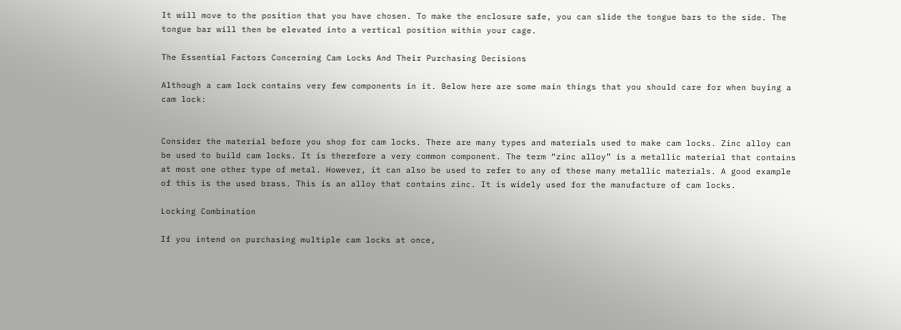It will move to the position that you have chosen. To make the enclosure safe, you can slide the tongue bars to the side. The tongue bar will then be elevated into a vertical position within your cage.

The Essential Factors Concerning Cam Locks And Their Purchasing Decisions

Although a cam lock contains very few components in it. Below here are some main things that you should care for when buying a cam lock:


Consider the material before you shop for cam locks. There are many types and materials used to make cam locks. Zinc alloy can be used to build cam locks. It is therefore a very common component. The term “zinc alloy” is a metallic material that contains at most one other type of metal. However, it can also be used to refer to any of these many metallic materials. A good example of this is the used brass. This is an alloy that contains zinc. It is widely used for the manufacture of cam locks.

Locking Combination

If you intend on purchasing multiple cam locks at once,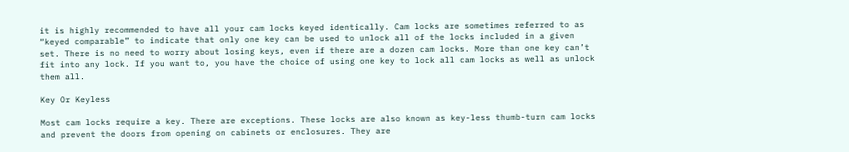it is highly recommended to have all your cam locks keyed identically. Cam locks are sometimes referred to as “keyed comparable” to indicate that only one key can be used to unlock all of the locks included in a given set. There is no need to worry about losing keys, even if there are a dozen cam locks. More than one key can’t fit into any lock. If you want to, you have the choice of using one key to lock all cam locks as well as unlock them all.

Key Or Keyless

Most cam locks require a key. There are exceptions. These locks are also known as key-less thumb-turn cam locks and prevent the doors from opening on cabinets or enclosures. They are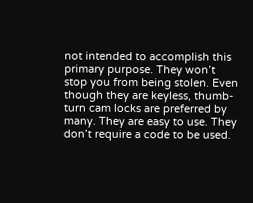not intended to accomplish this primary purpose. They won’t stop you from being stolen. Even though they are keyless, thumb-turn cam locks are preferred by many. They are easy to use. They don’t require a code to be used.